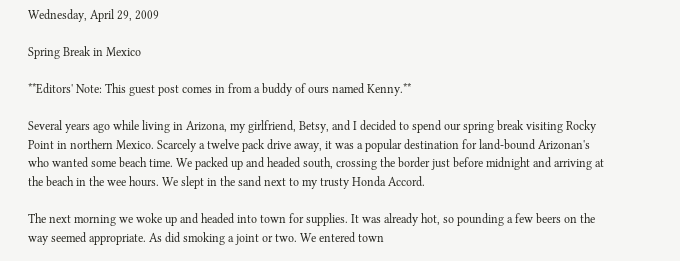Wednesday, April 29, 2009

Spring Break in Mexico

**Editors' Note: This guest post comes in from a buddy of ours named Kenny.**

Several years ago while living in Arizona, my girlfriend, Betsy, and I decided to spend our spring break visiting Rocky Point in northern Mexico. Scarcely a twelve pack drive away, it was a popular destination for land-bound Arizonan's who wanted some beach time. We packed up and headed south, crossing the border just before midnight and arriving at the beach in the wee hours. We slept in the sand next to my trusty Honda Accord.

The next morning we woke up and headed into town for supplies. It was already hot, so pounding a few beers on the way seemed appropriate. As did smoking a joint or two. We entered town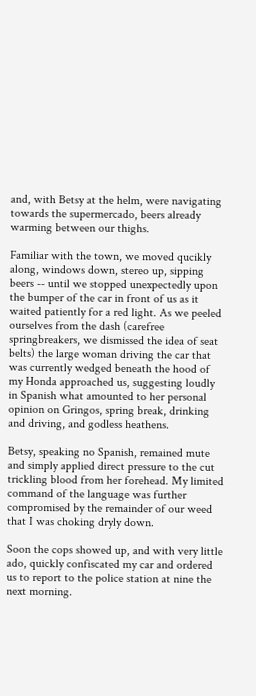and, with Betsy at the helm, were navigating towards the supermercado, beers already warming between our thighs.

Familiar with the town, we moved qucikly along, windows down, stereo up, sipping beers -- until we stopped unexpectedly upon the bumper of the car in front of us as it waited patiently for a red light. As we peeled ourselves from the dash (carefree springbreakers, we dismissed the idea of seat belts) the large woman driving the car that was currently wedged beneath the hood of my Honda approached us, suggesting loudly in Spanish what amounted to her personal opinion on Gringos, spring break, drinking and driving, and godless heathens.

Betsy, speaking no Spanish, remained mute and simply applied direct pressure to the cut trickling blood from her forehead. My limited command of the language was further compromised by the remainder of our weed that I was choking dryly down.

Soon the cops showed up, and with very little ado, quickly confiscated my car and ordered us to report to the police station at nine the next morning.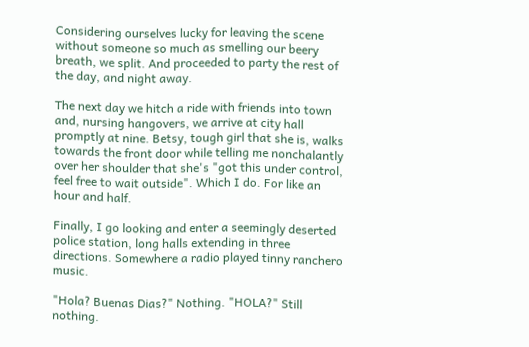Considering ourselves lucky for leaving the scene without someone so much as smelling our beery breath, we split. And proceeded to party the rest of the day, and night away.

The next day we hitch a ride with friends into town and, nursing hangovers, we arrive at city hall promptly at nine. Betsy, tough girl that she is, walks towards the front door while telling me nonchalantly over her shoulder that she's "got this under control, feel free to wait outside". Which I do. For like an hour and half.

Finally, I go looking and enter a seemingly deserted police station, long halls extending in three directions. Somewhere a radio played tinny ranchero music.

"Hola? Buenas Dias?" Nothing. "HOLA?" Still nothing.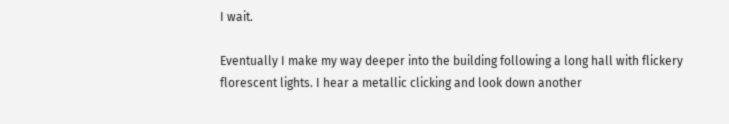I wait.

Eventually I make my way deeper into the building following a long hall with flickery florescent lights. I hear a metallic clicking and look down another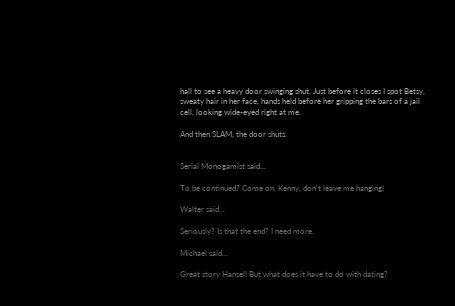hall to see a heavy door swinging shut. Just before it closes I spot Betsy, sweaty hair in her face, hands held before her gripping the bars of a jail cell, looking wide-eyed right at me.

And then SLAM, the door shuts.


Serial Monogamist said...

To be continued? Come on, Kenny, don't leave me hanging!

Walter said...

Seriously? Is that the end? I need more.

Michael said...

Great story Hansel! But what does it have to do with dating?